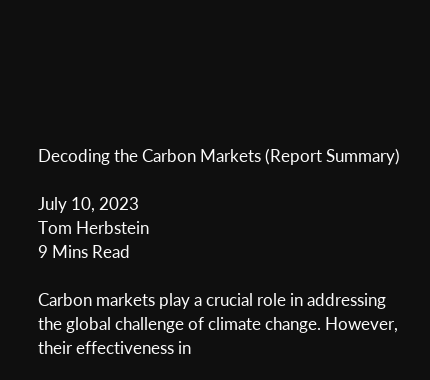Decoding the Carbon Markets (Report Summary)

July 10, 2023
Tom Herbstein
9 Mins Read

Carbon markets play a crucial role in addressing the global challenge of climate change. However, their effectiveness in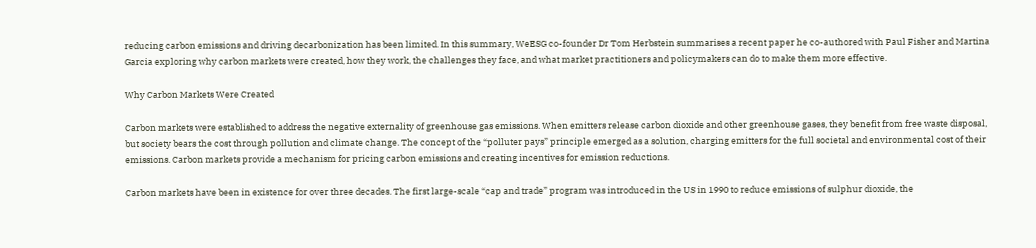reducing carbon emissions and driving decarbonization has been limited. In this summary, WeESG co-founder Dr Tom Herbstein summarises a recent paper he co-authored with Paul Fisher and Martina Garcia exploring why carbon markets were created, how they work, the challenges they face, and what market practitioners and policymakers can do to make them more effective.

Why Carbon Markets Were Created

Carbon markets were established to address the negative externality of greenhouse gas emissions. When emitters release carbon dioxide and other greenhouse gases, they benefit from free waste disposal, but society bears the cost through pollution and climate change. The concept of the “polluter pays” principle emerged as a solution, charging emitters for the full societal and environmental cost of their emissions. Carbon markets provide a mechanism for pricing carbon emissions and creating incentives for emission reductions.

Carbon markets have been in existence for over three decades. The first large-scale “cap and trade” program was introduced in the US in 1990 to reduce emissions of sulphur dioxide, the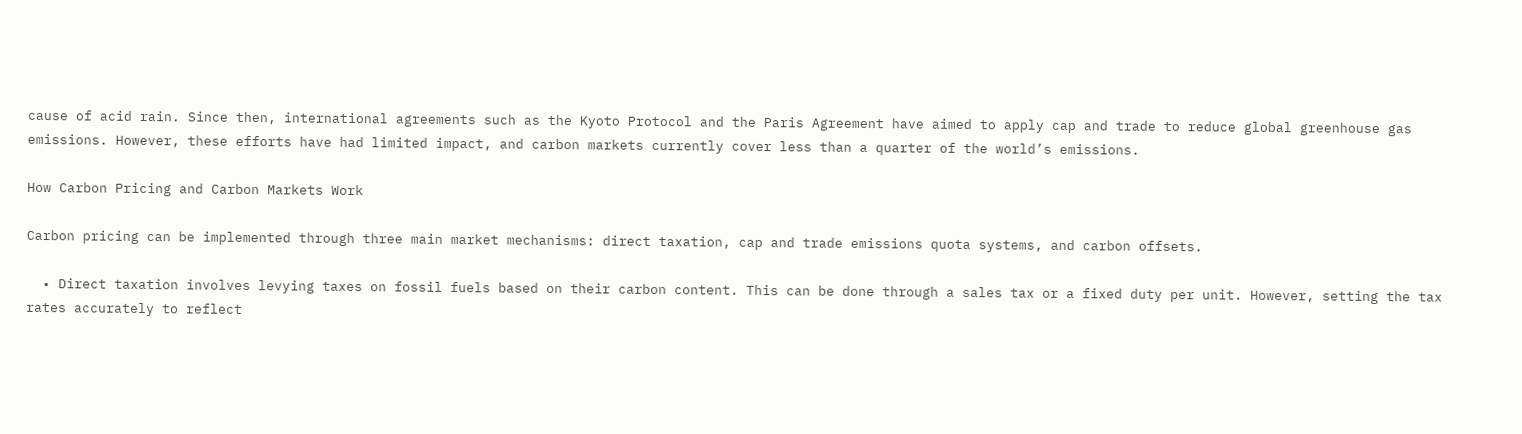cause of acid rain. Since then, international agreements such as the Kyoto Protocol and the Paris Agreement have aimed to apply cap and trade to reduce global greenhouse gas emissions. However, these efforts have had limited impact, and carbon markets currently cover less than a quarter of the world’s emissions.

How Carbon Pricing and Carbon Markets Work

Carbon pricing can be implemented through three main market mechanisms: direct taxation, cap and trade emissions quota systems, and carbon offsets.

  • Direct taxation involves levying taxes on fossil fuels based on their carbon content. This can be done through a sales tax or a fixed duty per unit. However, setting the tax rates accurately to reflect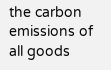the carbon emissions of all goods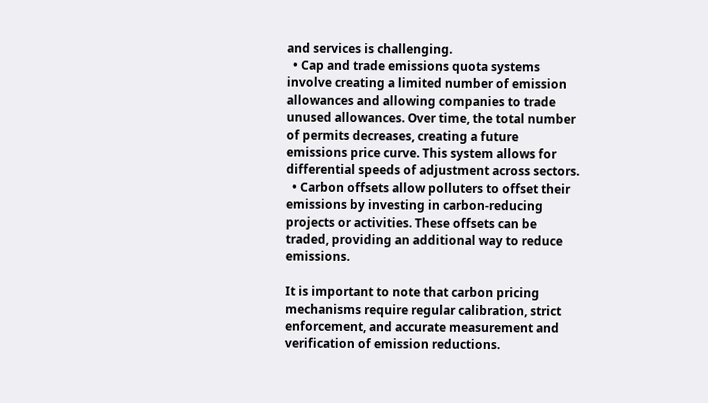and services is challenging.
  • Cap and trade emissions quota systems involve creating a limited number of emission allowances and allowing companies to trade unused allowances. Over time, the total number of permits decreases, creating a future emissions price curve. This system allows for differential speeds of adjustment across sectors.
  • Carbon offsets allow polluters to offset their emissions by investing in carbon-reducing projects or activities. These offsets can be traded, providing an additional way to reduce emissions.

It is important to note that carbon pricing mechanisms require regular calibration, strict enforcement, and accurate measurement and verification of emission reductions.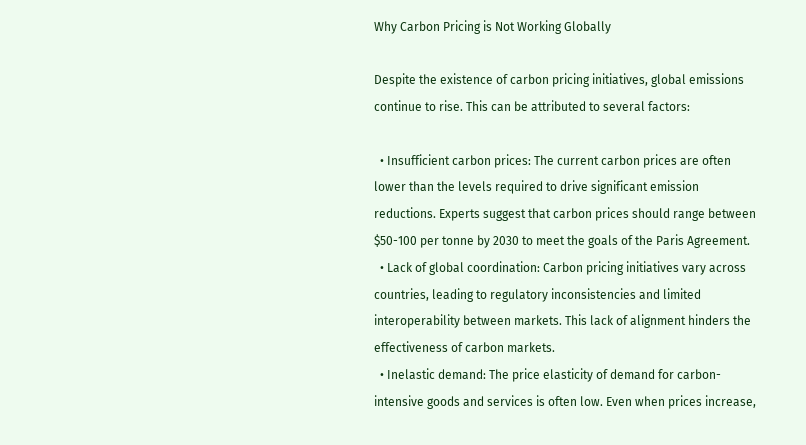Why Carbon Pricing is Not Working Globally

Despite the existence of carbon pricing initiatives, global emissions continue to rise. This can be attributed to several factors:

  • Insufficient carbon prices: The current carbon prices are often lower than the levels required to drive significant emission reductions. Experts suggest that carbon prices should range between $50-100 per tonne by 2030 to meet the goals of the Paris Agreement.
  • Lack of global coordination: Carbon pricing initiatives vary across countries, leading to regulatory inconsistencies and limited interoperability between markets. This lack of alignment hinders the effectiveness of carbon markets.
  • Inelastic demand: The price elasticity of demand for carbon-intensive goods and services is often low. Even when prices increase,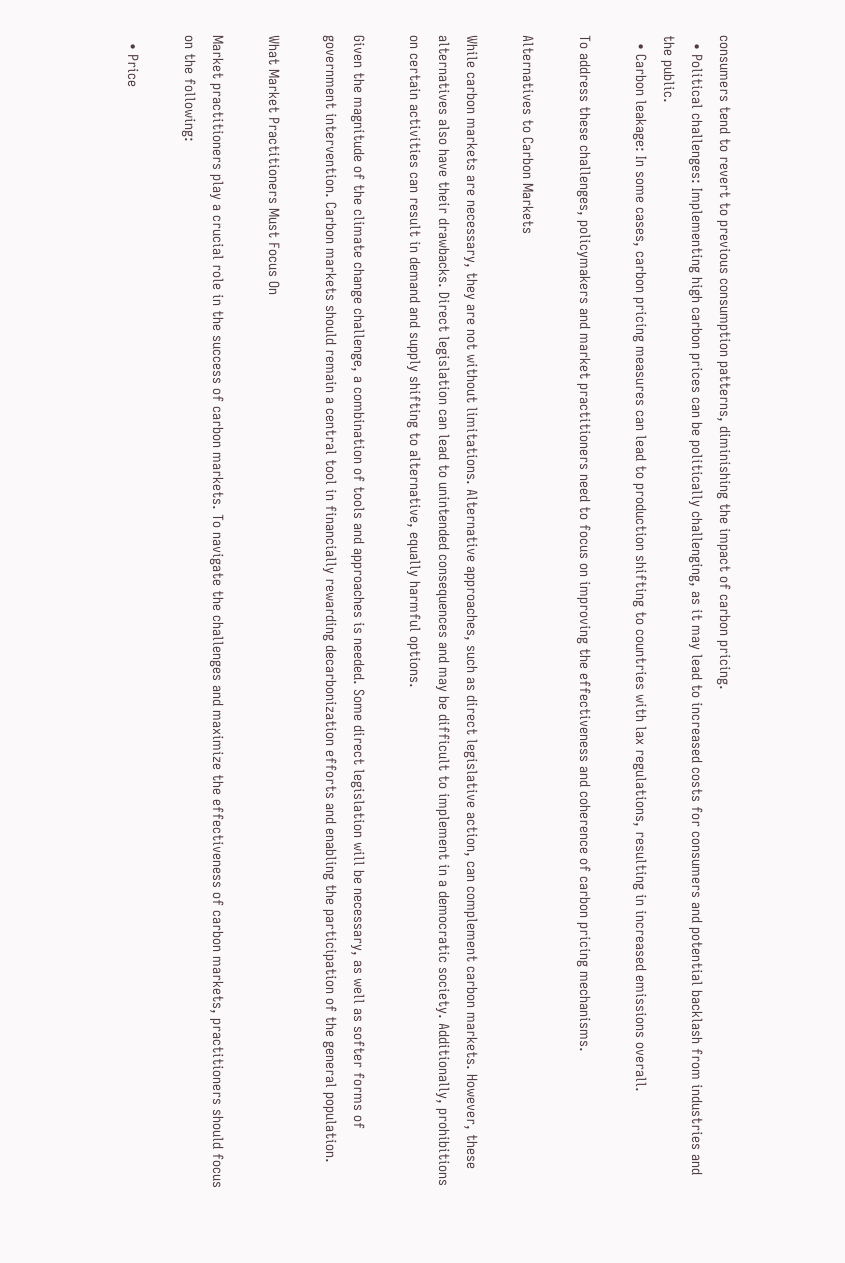consumers tend to revert to previous consumption patterns, diminishing the impact of carbon pricing.
  • Political challenges: Implementing high carbon prices can be politically challenging, as it may lead to increased costs for consumers and potential backlash from industries and the public.
  • Carbon leakage: In some cases, carbon pricing measures can lead to production shifting to countries with lax regulations, resulting in increased emissions overall.

To address these challenges, policymakers and market practitioners need to focus on improving the effectiveness and coherence of carbon pricing mechanisms.

Alternatives to Carbon Markets

While carbon markets are necessary, they are not without limitations. Alternative approaches, such as direct legislative action, can complement carbon markets. However, these alternatives also have their drawbacks. Direct legislation can lead to unintended consequences and may be difficult to implement in a democratic society. Additionally, prohibitions on certain activities can result in demand and supply shifting to alternative, equally harmful options.

Given the magnitude of the climate change challenge, a combination of tools and approaches is needed. Some direct legislation will be necessary, as well as softer forms of government intervention. Carbon markets should remain a central tool in financially rewarding decarbonization efforts and enabling the participation of the general population.

What Market Practitioners Must Focus On

Market practitioners play a crucial role in the success of carbon markets. To navigate the challenges and maximize the effectiveness of carbon markets, practitioners should focus on the following:

  • Price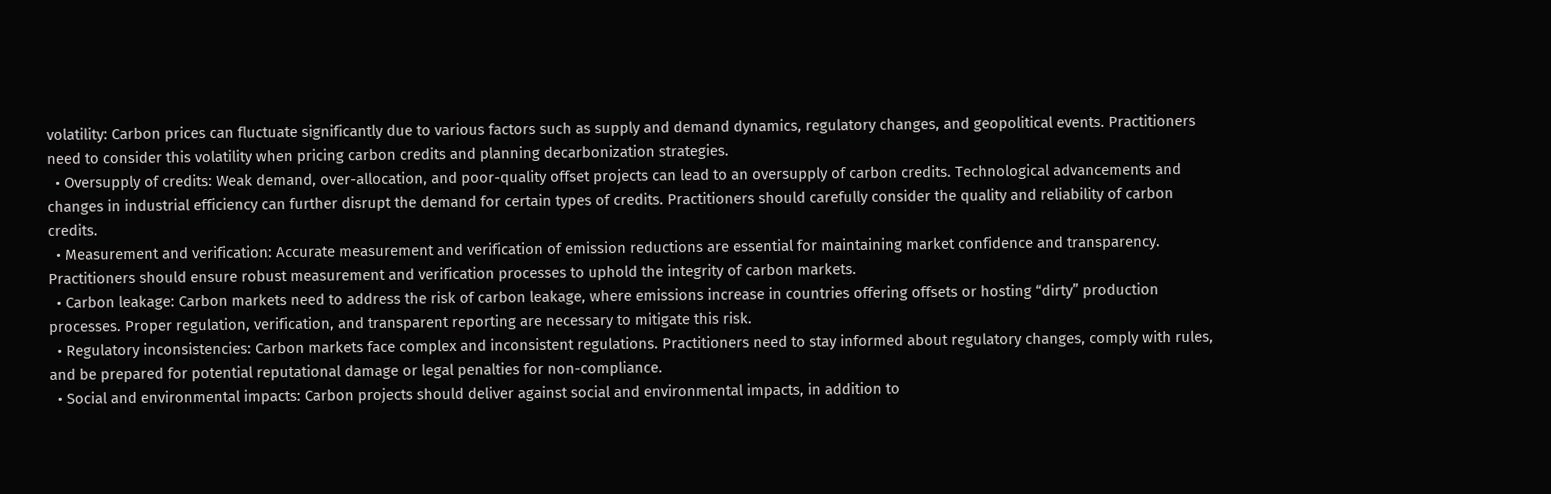volatility: Carbon prices can fluctuate significantly due to various factors such as supply and demand dynamics, regulatory changes, and geopolitical events. Practitioners need to consider this volatility when pricing carbon credits and planning decarbonization strategies.
  • Oversupply of credits: Weak demand, over-allocation, and poor-quality offset projects can lead to an oversupply of carbon credits. Technological advancements and changes in industrial efficiency can further disrupt the demand for certain types of credits. Practitioners should carefully consider the quality and reliability of carbon credits.
  • Measurement and verification: Accurate measurement and verification of emission reductions are essential for maintaining market confidence and transparency. Practitioners should ensure robust measurement and verification processes to uphold the integrity of carbon markets.
  • Carbon leakage: Carbon markets need to address the risk of carbon leakage, where emissions increase in countries offering offsets or hosting “dirty” production processes. Proper regulation, verification, and transparent reporting are necessary to mitigate this risk.
  • Regulatory inconsistencies: Carbon markets face complex and inconsistent regulations. Practitioners need to stay informed about regulatory changes, comply with rules, and be prepared for potential reputational damage or legal penalties for non-compliance.
  • Social and environmental impacts: Carbon projects should deliver against social and environmental impacts, in addition to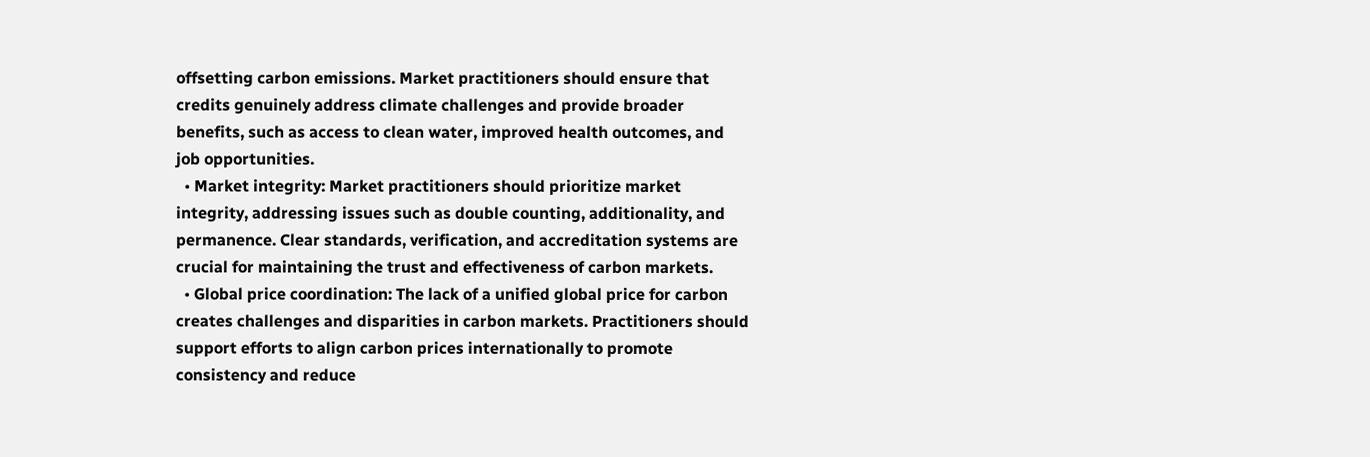offsetting carbon emissions. Market practitioners should ensure that credits genuinely address climate challenges and provide broader benefits, such as access to clean water, improved health outcomes, and job opportunities.
  • Market integrity: Market practitioners should prioritize market integrity, addressing issues such as double counting, additionality, and permanence. Clear standards, verification, and accreditation systems are crucial for maintaining the trust and effectiveness of carbon markets.
  • Global price coordination: The lack of a unified global price for carbon creates challenges and disparities in carbon markets. Practitioners should support efforts to align carbon prices internationally to promote consistency and reduce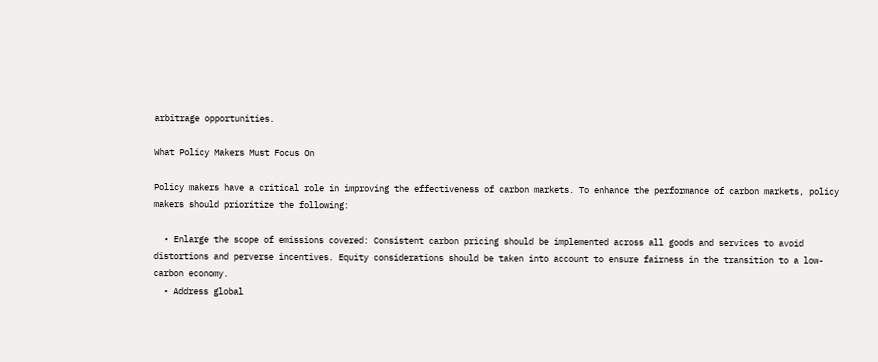arbitrage opportunities.

What Policy Makers Must Focus On

Policy makers have a critical role in improving the effectiveness of carbon markets. To enhance the performance of carbon markets, policy makers should prioritize the following:

  • Enlarge the scope of emissions covered: Consistent carbon pricing should be implemented across all goods and services to avoid distortions and perverse incentives. Equity considerations should be taken into account to ensure fairness in the transition to a low-carbon economy.
  • Address global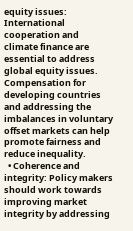equity issues: International cooperation and climate finance are essential to address global equity issues. Compensation for developing countries and addressing the imbalances in voluntary offset markets can help promote fairness and reduce inequality.
  • Coherence and integrity: Policy makers should work towards improving market integrity by addressing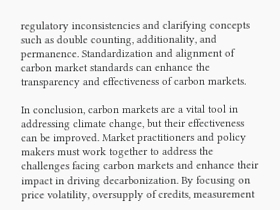regulatory inconsistencies and clarifying concepts such as double counting, additionality, and permanence. Standardization and alignment of carbon market standards can enhance the transparency and effectiveness of carbon markets.

In conclusion, carbon markets are a vital tool in addressing climate change, but their effectiveness can be improved. Market practitioners and policy makers must work together to address the challenges facing carbon markets and enhance their impact in driving decarbonization. By focusing on price volatility, oversupply of credits, measurement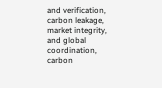and verification, carbon leakage, market integrity, and global coordination, carbon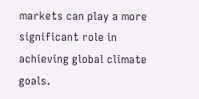markets can play a more significant role in achieving global climate goals.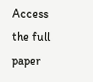Access the full paper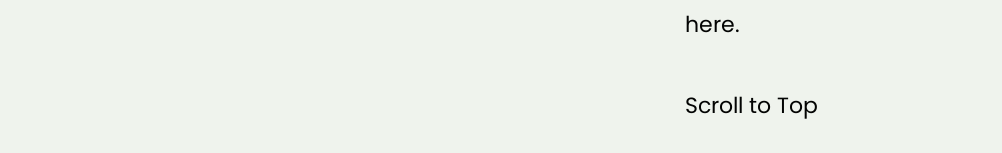here.

Scroll to Top